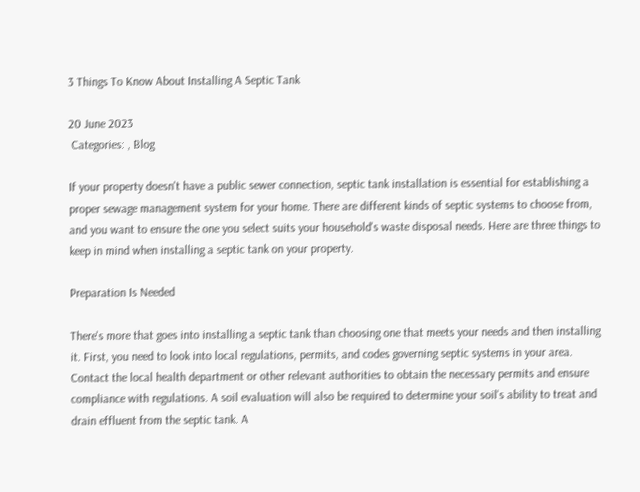3 Things To Know About Installing A Septic Tank

20 June 2023
 Categories: , Blog

If your property doesn't have a public sewer connection, septic tank installation is essential for establishing a proper sewage management system for your home. There are different kinds of septic systems to choose from, and you want to ensure the one you select suits your household's waste disposal needs. Here are three things to keep in mind when installing a septic tank on your property.

Preparation Is Needed

There's more that goes into installing a septic tank than choosing one that meets your needs and then installing it. First, you need to look into local regulations, permits, and codes governing septic systems in your area. Contact the local health department or other relevant authorities to obtain the necessary permits and ensure compliance with regulations. A soil evaluation will also be required to determine your soil's ability to treat and drain effluent from the septic tank. A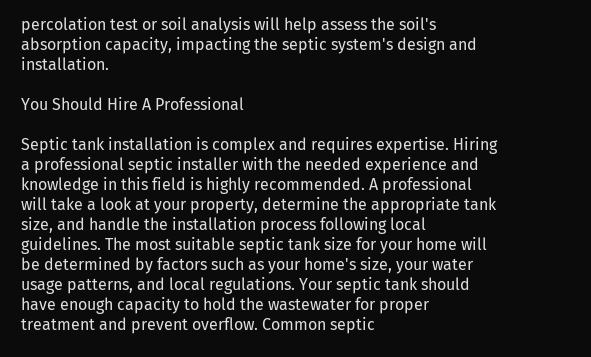percolation test or soil analysis will help assess the soil's absorption capacity, impacting the septic system's design and installation.

You Should Hire A Professional

Septic tank installation is complex and requires expertise. Hiring a professional septic installer with the needed experience and knowledge in this field is highly recommended. A professional will take a look at your property, determine the appropriate tank size, and handle the installation process following local guidelines. The most suitable septic tank size for your home will be determined by factors such as your home's size, your water usage patterns, and local regulations. Your septic tank should have enough capacity to hold the wastewater for proper treatment and prevent overflow. Common septic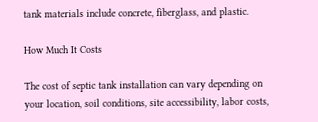tank materials include concrete, fiberglass, and plastic.

How Much It Costs

The cost of septic tank installation can vary depending on your location, soil conditions, site accessibility, labor costs,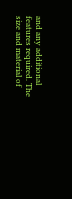and any additional features required. The size and material of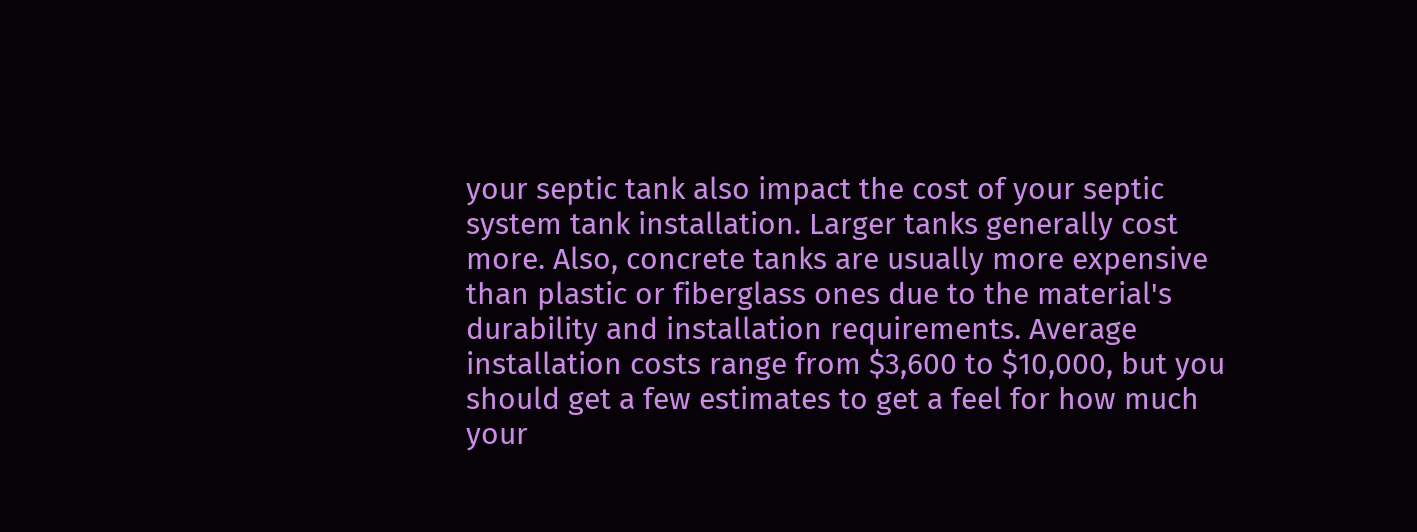your septic tank also impact the cost of your septic system tank installation. Larger tanks generally cost more. Also, concrete tanks are usually more expensive than plastic or fiberglass ones due to the material's durability and installation requirements. Average installation costs range from $3,600 to $10,000, but you should get a few estimates to get a feel for how much your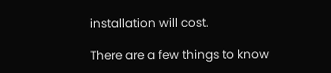installation will cost.

There are a few things to know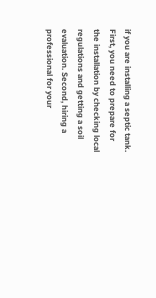if you are installing a septic tank. First, you need to prepare for the installation by checking local regulations and getting a soil evaluation. Second, hiring a professional for your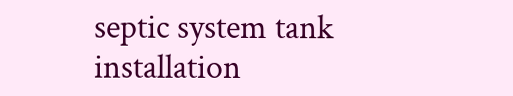septic system tank installation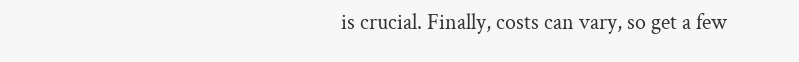is crucial. Finally, costs can vary, so get a few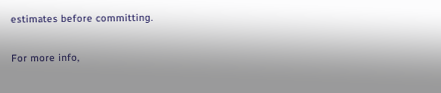estimates before committing.

For more info,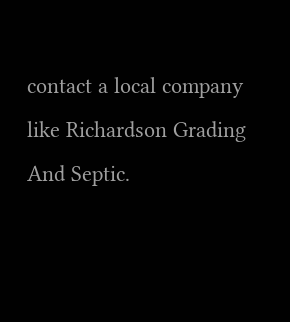contact a local company like Richardson Grading And Septic.